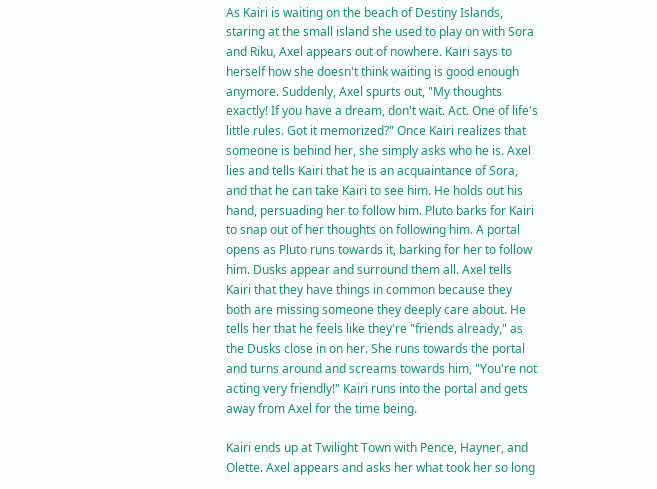As Kairi is waiting on the beach of Destiny Islands, staring at the small island she used to play on with Sora and Riku, Axel appears out of nowhere. Kairi says to herself how she doesn't think waiting is good enough anymore. Suddenly, Axel spurts out, "My thoughts exactly! If you have a dream, don't wait. Act. One of life's little rules. Got it memorized?" Once Kairi realizes that someone is behind her, she simply asks who he is. Axel lies and tells Kairi that he is an acquaintance of Sora, and that he can take Kairi to see him. He holds out his hand, persuading her to follow him. Pluto barks for Kairi to snap out of her thoughts on following him. A portal opens as Pluto runs towards it, barking for her to follow him. Dusks appear and surround them all. Axel tells Kairi that they have things in common because they both are missing someone they deeply care about. He tells her that he feels like they're "friends already," as the Dusks close in on her. She runs towards the portal and turns around and screams towards him, "You're not acting very friendly!" Kairi runs into the portal and gets away from Axel for the time being.

Kairi ends up at Twilight Town with Pence, Hayner, and Olette. Axel appears and asks her what took her so long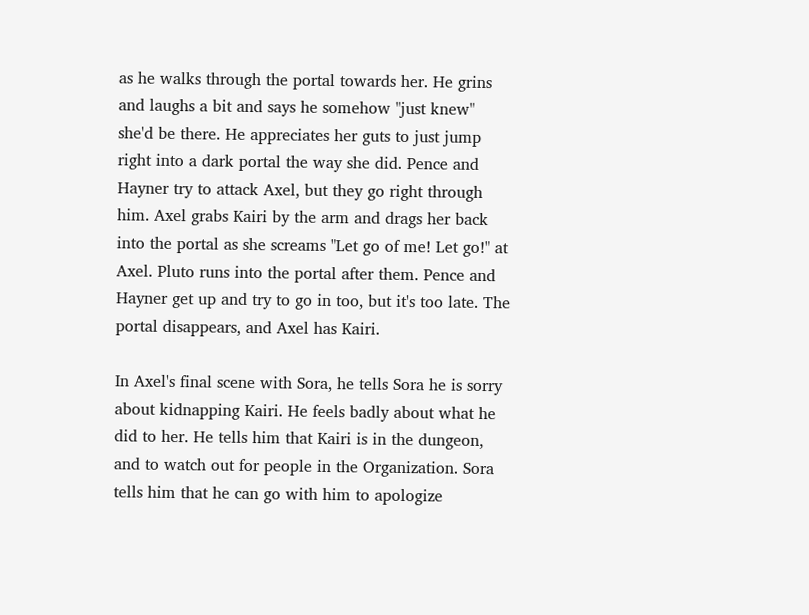as he walks through the portal towards her. He grins and laughs a bit and says he somehow "just knew" she'd be there. He appreciates her guts to just jump right into a dark portal the way she did. Pence and Hayner try to attack Axel, but they go right through him. Axel grabs Kairi by the arm and drags her back into the portal as she screams "Let go of me! Let go!" at Axel. Pluto runs into the portal after them. Pence and Hayner get up and try to go in too, but it's too late. The portal disappears, and Axel has Kairi.

In Axel's final scene with Sora, he tells Sora he is sorry about kidnapping Kairi. He feels badly about what he did to her. He tells him that Kairi is in the dungeon, and to watch out for people in the Organization. Sora tells him that he can go with him to apologize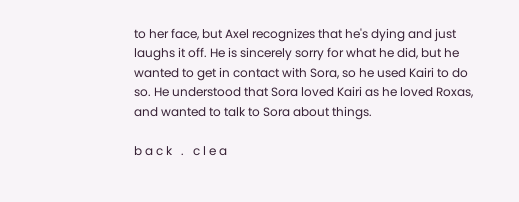to her face, but Axel recognizes that he's dying and just laughs it off. He is sincerely sorry for what he did, but he wanted to get in contact with Sora, so he used Kairi to do so. He understood that Sora loved Kairi as he loved Roxas, and wanted to talk to Sora about things.

b a c k   .   c l e a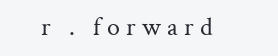r   .   f o r w a r d